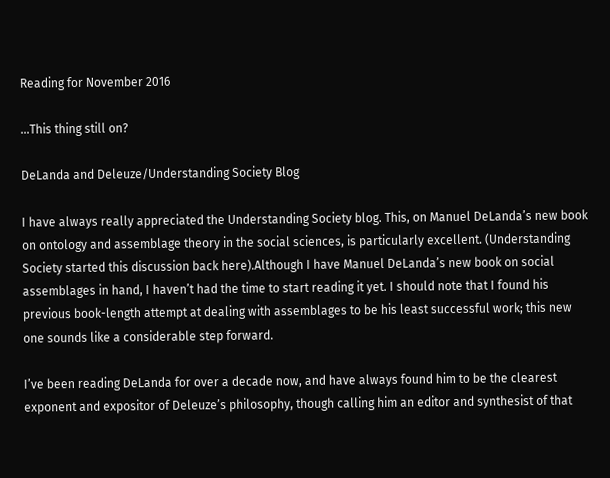Reading for November 2016

…This thing still on?

DeLanda and Deleuze/Understanding Society Blog

I have always really appreciated the Understanding Society blog. This, on Manuel DeLanda’s new book on ontology and assemblage theory in the social sciences, is particularly excellent. (Understanding Society started this discussion back here).Although I have Manuel DeLanda’s new book on social assemblages in hand, I haven’t had the time to start reading it yet. I should note that I found his previous book-length attempt at dealing with assemblages to be his least successful work; this new one sounds like a considerable step forward.

I’ve been reading DeLanda for over a decade now, and have always found him to be the clearest exponent and expositor of Deleuze’s philosophy, though calling him an editor and synthesist of that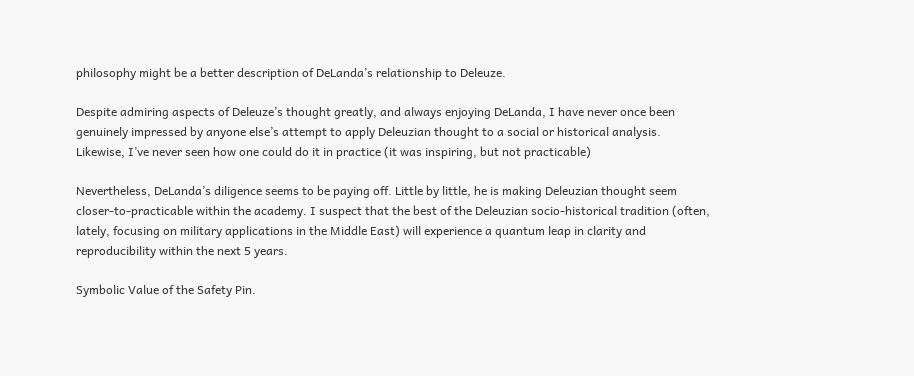philosophy might be a better description of DeLanda’s relationship to Deleuze.

Despite admiring aspects of Deleuze’s thought greatly, and always enjoying DeLanda, I have never once been genuinely impressed by anyone else’s attempt to apply Deleuzian thought to a social or historical analysis. Likewise, I’ve never seen how one could do it in practice (it was inspiring, but not practicable)

Nevertheless, DeLanda’s diligence seems to be paying off. Little by little, he is making Deleuzian thought seem closer-to-practicable within the academy. I suspect that the best of the Deleuzian socio-historical tradition (often, lately, focusing on military applications in the Middle East) will experience a quantum leap in clarity and reproducibility within the next 5 years.

Symbolic Value of the Safety Pin.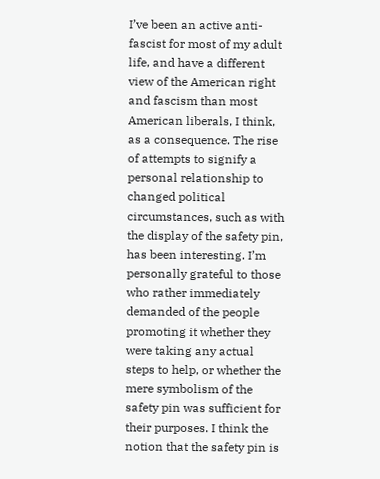I’ve been an active anti-fascist for most of my adult life, and have a different view of the American right and fascism than most American liberals, I think, as a consequence. The rise of attempts to signify a personal relationship to changed political circumstances, such as with the display of the safety pin, has been interesting. I’m personally grateful to those who rather immediately demanded of the people promoting it whether they were taking any actual steps to help, or whether the mere symbolism of the safety pin was sufficient for their purposes. I think the notion that the safety pin is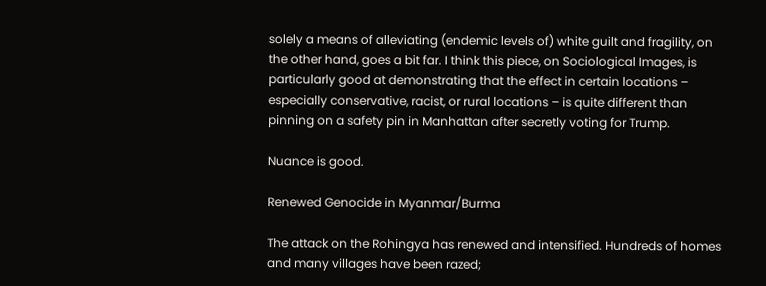solely a means of alleviating (endemic levels of) white guilt and fragility, on the other hand, goes a bit far. I think this piece, on Sociological Images, is particularly good at demonstrating that the effect in certain locations – especially conservative, racist, or rural locations – is quite different than pinning on a safety pin in Manhattan after secretly voting for Trump.

Nuance is good.

Renewed Genocide in Myanmar/Burma

The attack on the Rohingya has renewed and intensified. Hundreds of homes and many villages have been razed;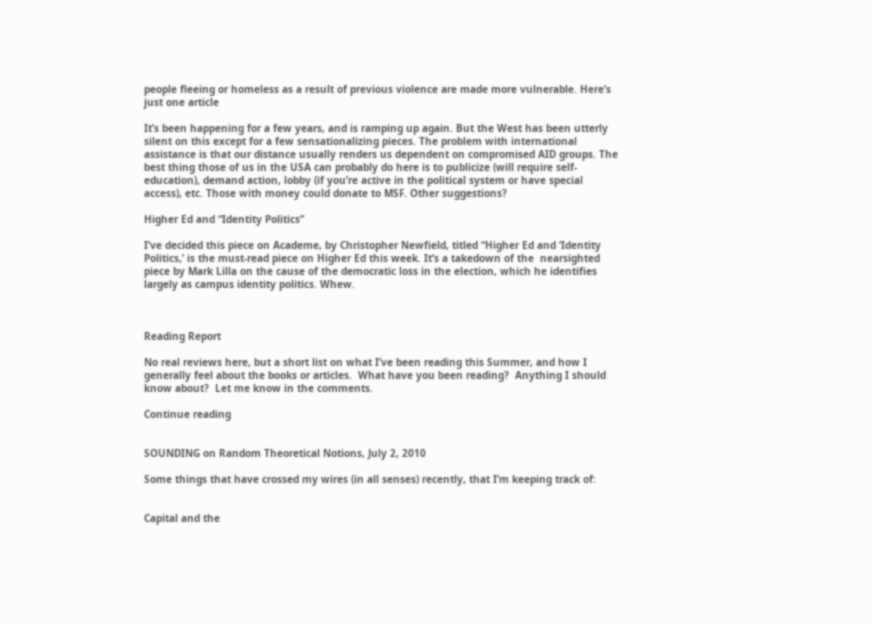people fleeing or homeless as a result of previous violence are made more vulnerable. Here’s just one article

It’s been happening for a few years, and is ramping up again. But the West has been utterly silent on this except for a few sensationalizing pieces. The problem with international assistance is that our distance usually renders us dependent on compromised AID groups. The best thing those of us in the USA can probably do here is to publicize (will require self-education), demand action, lobby (if you’re active in the political system or have special access), etc. Those with money could donate to MSF. Other suggestions?

Higher Ed and “Identity Politics”

I’ve decided this piece on Academe, by Christopher Newfield, titled “Higher Ed and ‘Identity Politics,’ is the must-read piece on Higher Ed this week. It’s a takedown of the  nearsighted piece by Mark Lilla on the cause of the democratic loss in the election, which he identifies largely as campus identity politics. Whew.



Reading Report

No real reviews here, but a short list on what I’ve been reading this Summer, and how I generally feel about the books or articles.  What have you been reading?  Anything I should know about?  Let me know in the comments.

Continue reading


SOUNDING on Random Theoretical Notions, July 2, 2010

Some things that have crossed my wires (in all senses) recently, that I’m keeping track of:


Capital and the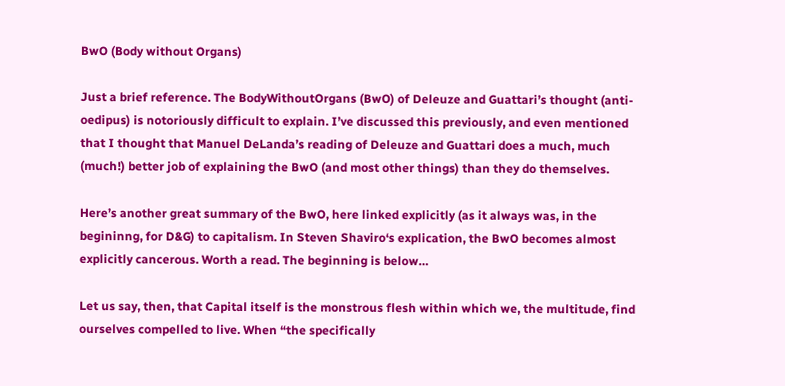BwO (Body without Organs)

Just a brief reference. The BodyWithoutOrgans (BwO) of Deleuze and Guattari’s thought (anti-oedipus) is notoriously difficult to explain. I’ve discussed this previously, and even mentioned that I thought that Manuel DeLanda’s reading of Deleuze and Guattari does a much, much (much!) better job of explaining the BwO (and most other things) than they do themselves.

Here’s another great summary of the BwO, here linked explicitly (as it always was, in the begininng, for D&G) to capitalism. In Steven Shaviro‘s explication, the BwO becomes almost explicitly cancerous. Worth a read. The beginning is below…

Let us say, then, that Capital itself is the monstrous flesh within which we, the multitude, find ourselves compelled to live. When “the specifically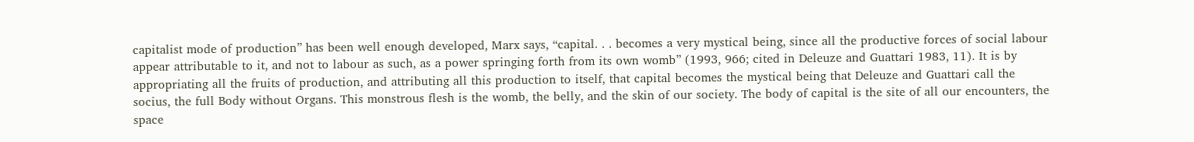capitalist mode of production” has been well enough developed, Marx says, “capital. . . becomes a very mystical being, since all the productive forces of social labour appear attributable to it, and not to labour as such, as a power springing forth from its own womb” (1993, 966; cited in Deleuze and Guattari 1983, 11). It is by appropriating all the fruits of production, and attributing all this production to itself, that capital becomes the mystical being that Deleuze and Guattari call the socius, the full Body without Organs. This monstrous flesh is the womb, the belly, and the skin of our society. The body of capital is the site of all our encounters, the space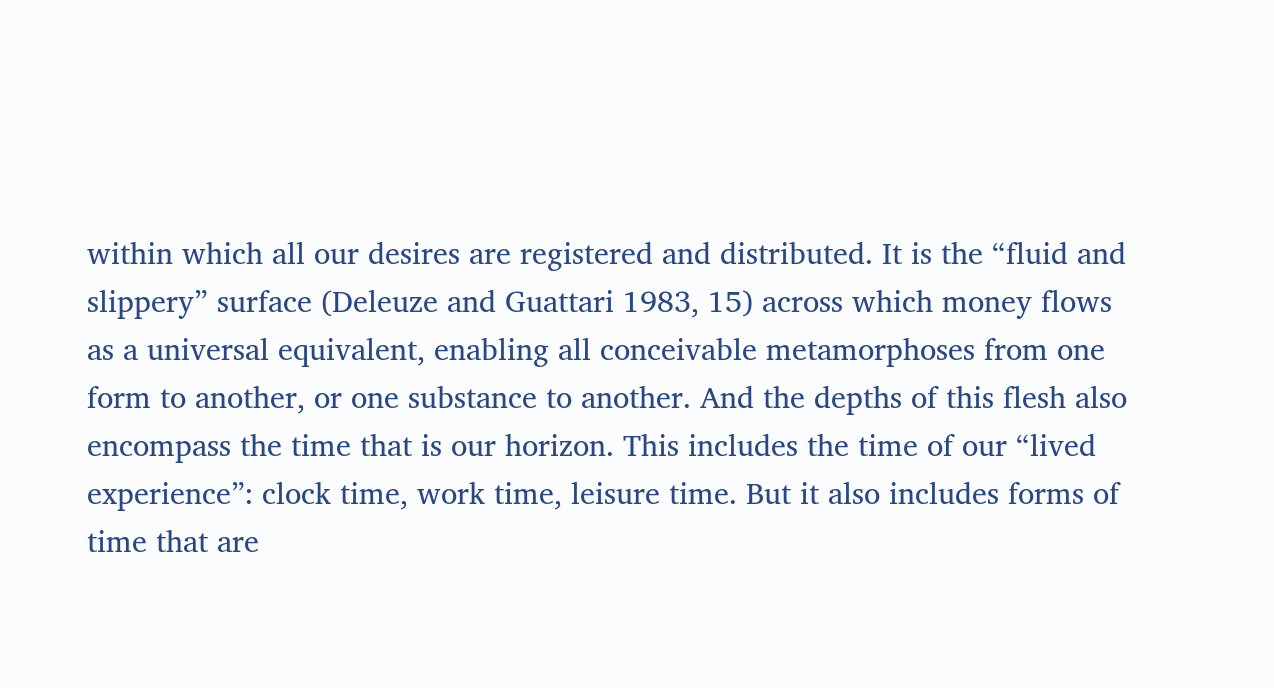within which all our desires are registered and distributed. It is the “fluid and slippery” surface (Deleuze and Guattari 1983, 15) across which money flows as a universal equivalent, enabling all conceivable metamorphoses from one form to another, or one substance to another. And the depths of this flesh also encompass the time that is our horizon. This includes the time of our “lived experience”: clock time, work time, leisure time. But it also includes forms of time that are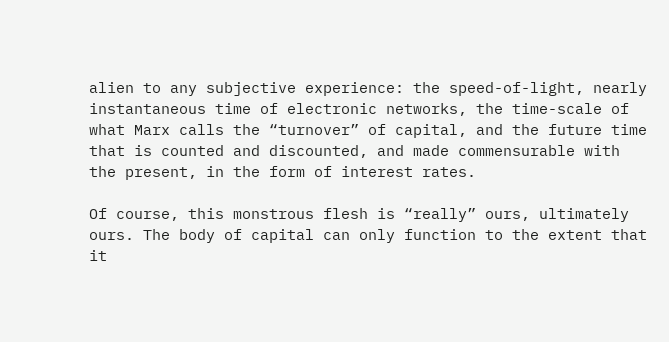alien to any subjective experience: the speed-of-light, nearly instantaneous time of electronic networks, the time-scale of what Marx calls the “turnover” of capital, and the future time that is counted and discounted, and made commensurable with the present, in the form of interest rates.

Of course, this monstrous flesh is “really” ours, ultimately ours. The body of capital can only function to the extent that it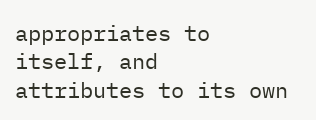appropriates to itself, and attributes to its own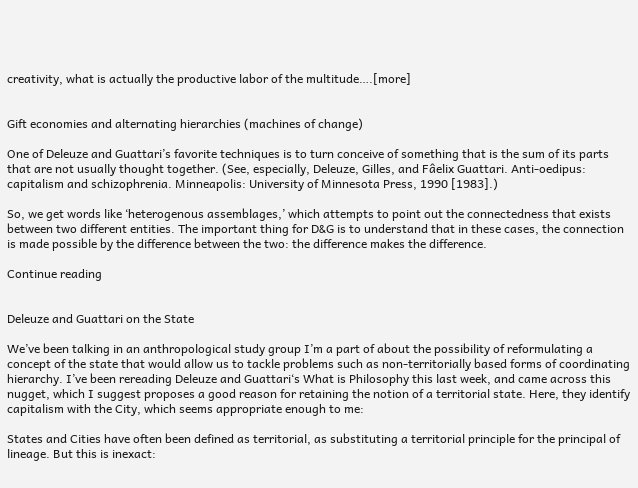creativity, what is actually the productive labor of the multitude….[more]


Gift economies and alternating hierarchies (machines of change)

One of Deleuze and Guattari’s favorite techniques is to turn conceive of something that is the sum of its parts that are not usually thought together. (See, especially, Deleuze, Gilles, and Fâelix Guattari. Anti-oedipus: capitalism and schizophrenia. Minneapolis: University of Minnesota Press, 1990 [1983].)

So, we get words like ‘heterogenous assemblages,’ which attempts to point out the connectedness that exists between two different entities. The important thing for D&G is to understand that in these cases, the connection is made possible by the difference between the two: the difference makes the difference.

Continue reading


Deleuze and Guattari on the State

We’ve been talking in an anthropological study group I’m a part of about the possibility of reformulating a concept of the state that would allow us to tackle problems such as non-territorially based forms of coordinating hierarchy. I’ve been rereading Deleuze and Guattari‘s What is Philosophy this last week, and came across this nugget, which I suggest proposes a good reason for retaining the notion of a territorial state. Here, they identify capitalism with the City, which seems appropriate enough to me:

States and Cities have often been defined as territorial, as substituting a territorial principle for the principal of lineage. But this is inexact: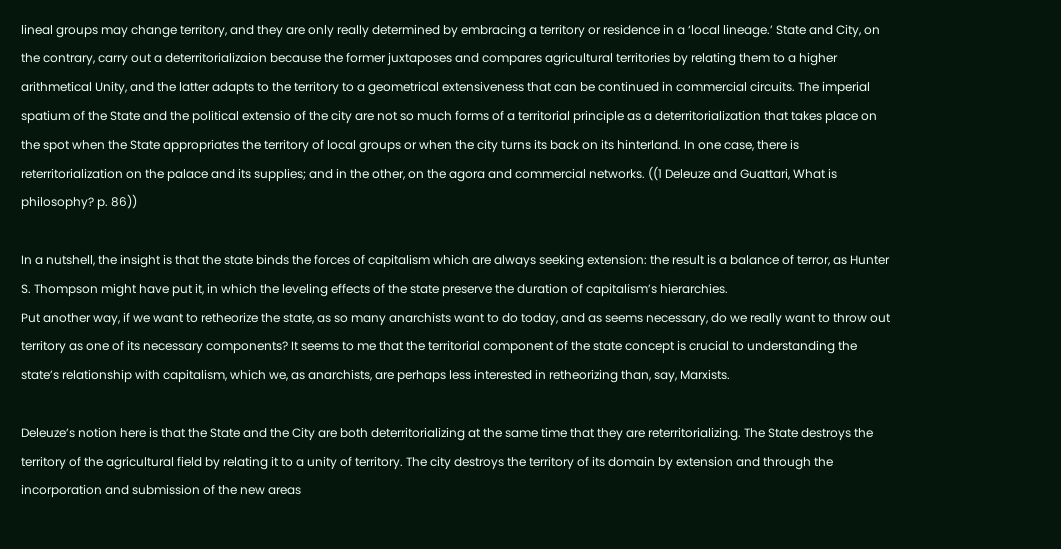lineal groups may change territory, and they are only really determined by embracing a territory or residence in a ‘local lineage.’ State and City, on the contrary, carry out a deterritorializaion because the former juxtaposes and compares agricultural territories by relating them to a higher arithmetical Unity, and the latter adapts to the territory to a geometrical extensiveness that can be continued in commercial circuits. The imperial spatium of the State and the political extensio of the city are not so much forms of a territorial principle as a deterritorialization that takes place on the spot when the State appropriates the territory of local groups or when the city turns its back on its hinterland. In one case, there is reterritorialization on the palace and its supplies; and in the other, on the agora and commercial networks. ((1 Deleuze and Guattari, What is philosophy? p. 86))

In a nutshell, the insight is that the state binds the forces of capitalism which are always seeking extension: the result is a balance of terror, as Hunter S. Thompson might have put it, in which the leveling effects of the state preserve the duration of capitalism’s hierarchies.
Put another way, if we want to retheorize the state, as so many anarchists want to do today, and as seems necessary, do we really want to throw out territory as one of its necessary components? It seems to me that the territorial component of the state concept is crucial to understanding the state’s relationship with capitalism, which we, as anarchists, are perhaps less interested in retheorizing than, say, Marxists.

Deleuze’s notion here is that the State and the City are both deterritorializing at the same time that they are reterritorializing. The State destroys the territory of the agricultural field by relating it to a unity of territory. The city destroys the territory of its domain by extension and through the incorporation and submission of the new areas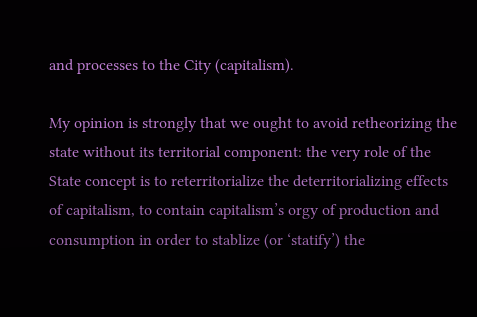and processes to the City (capitalism).

My opinion is strongly that we ought to avoid retheorizing the state without its territorial component: the very role of the State concept is to reterritorialize the deterritorializing effects of capitalism, to contain capitalism’s orgy of production and consumption in order to stablize (or ‘statify’) the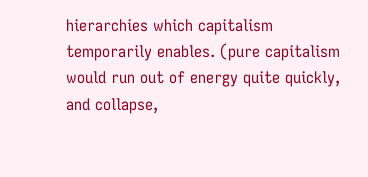hierarchies which capitalism temporarily enables. (pure capitalism would run out of energy quite quickly, and collapse,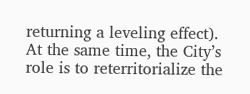returning a leveling effect). At the same time, the City’s role is to reterritorialize the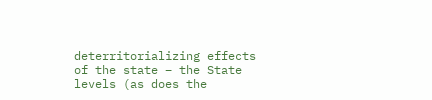deterritorializing effects of the state – the State levels (as does the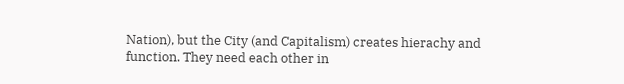Nation), but the City (and Capitalism) creates hierachy and function. They need each other in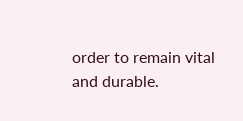order to remain vital and durable.